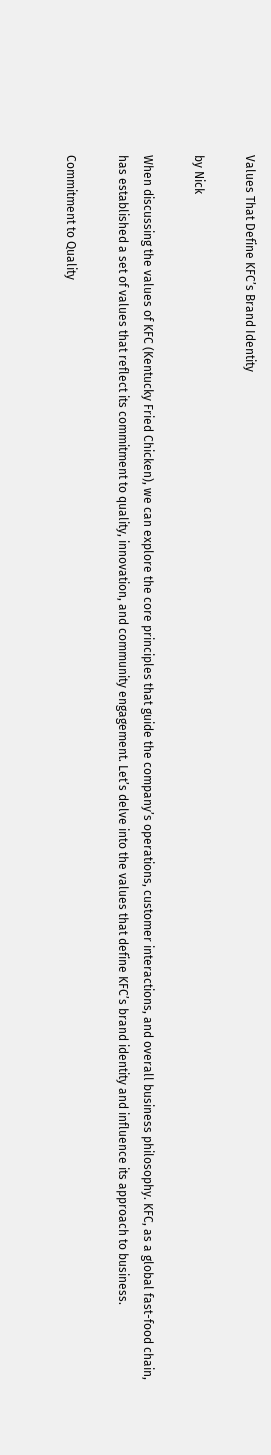Values That Define KFC’s Brand Identity

by Nick

When discussing the values of KFC (Kentucky Fried Chicken), we can explore the core principles that guide the company’s operations, customer interactions, and overall business philosophy. KFC, as a global fast-food chain, has established a set of values that reflect its commitment to quality, innovation, and community engagement. Let’s delve into the values that define KFC’s brand identity and influence its approach to business.

Commitment to Quality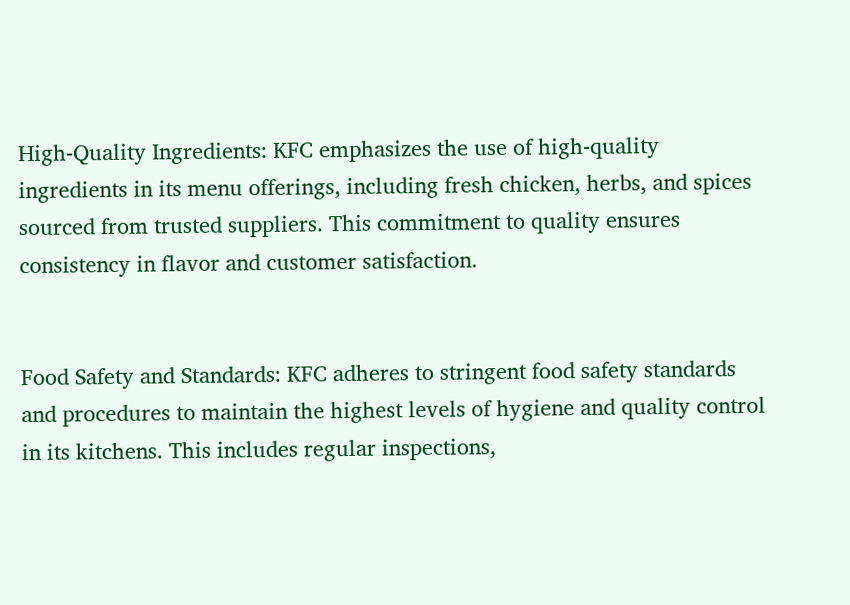High-Quality Ingredients: KFC emphasizes the use of high-quality ingredients in its menu offerings, including fresh chicken, herbs, and spices sourced from trusted suppliers. This commitment to quality ensures consistency in flavor and customer satisfaction.


Food Safety and Standards: KFC adheres to stringent food safety standards and procedures to maintain the highest levels of hygiene and quality control in its kitchens. This includes regular inspections,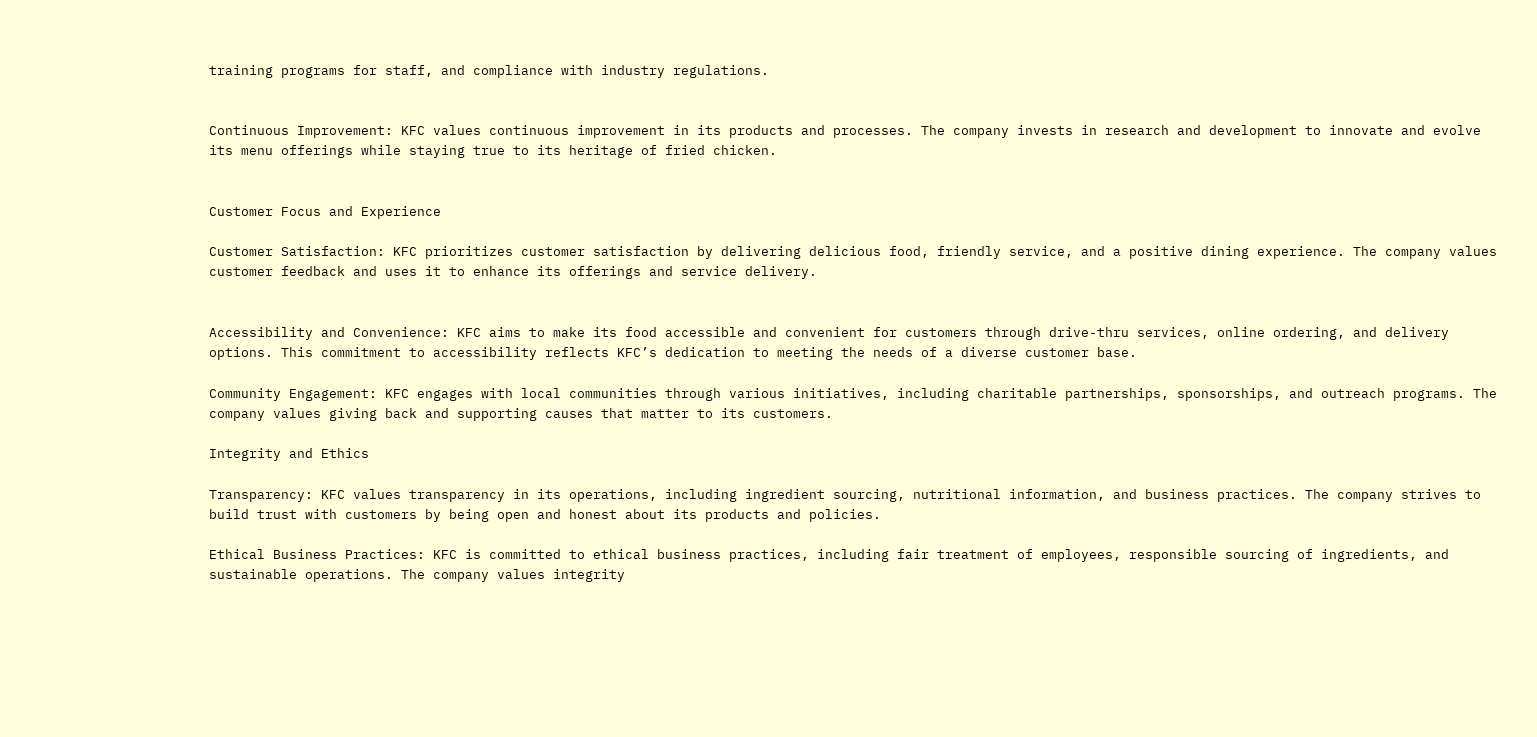training programs for staff, and compliance with industry regulations.


Continuous Improvement: KFC values continuous improvement in its products and processes. The company invests in research and development to innovate and evolve its menu offerings while staying true to its heritage of fried chicken.


Customer Focus and Experience

Customer Satisfaction: KFC prioritizes customer satisfaction by delivering delicious food, friendly service, and a positive dining experience. The company values customer feedback and uses it to enhance its offerings and service delivery.


Accessibility and Convenience: KFC aims to make its food accessible and convenient for customers through drive-thru services, online ordering, and delivery options. This commitment to accessibility reflects KFC’s dedication to meeting the needs of a diverse customer base.

Community Engagement: KFC engages with local communities through various initiatives, including charitable partnerships, sponsorships, and outreach programs. The company values giving back and supporting causes that matter to its customers.

Integrity and Ethics

Transparency: KFC values transparency in its operations, including ingredient sourcing, nutritional information, and business practices. The company strives to build trust with customers by being open and honest about its products and policies.

Ethical Business Practices: KFC is committed to ethical business practices, including fair treatment of employees, responsible sourcing of ingredients, and sustainable operations. The company values integrity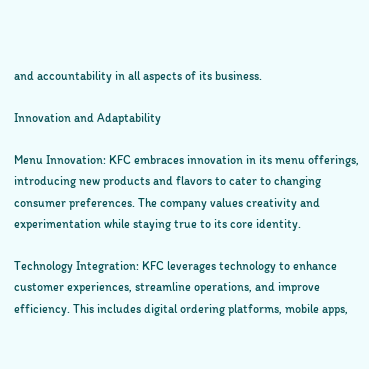and accountability in all aspects of its business.

Innovation and Adaptability

Menu Innovation: KFC embraces innovation in its menu offerings, introducing new products and flavors to cater to changing consumer preferences. The company values creativity and experimentation while staying true to its core identity.

Technology Integration: KFC leverages technology to enhance customer experiences, streamline operations, and improve efficiency. This includes digital ordering platforms, mobile apps,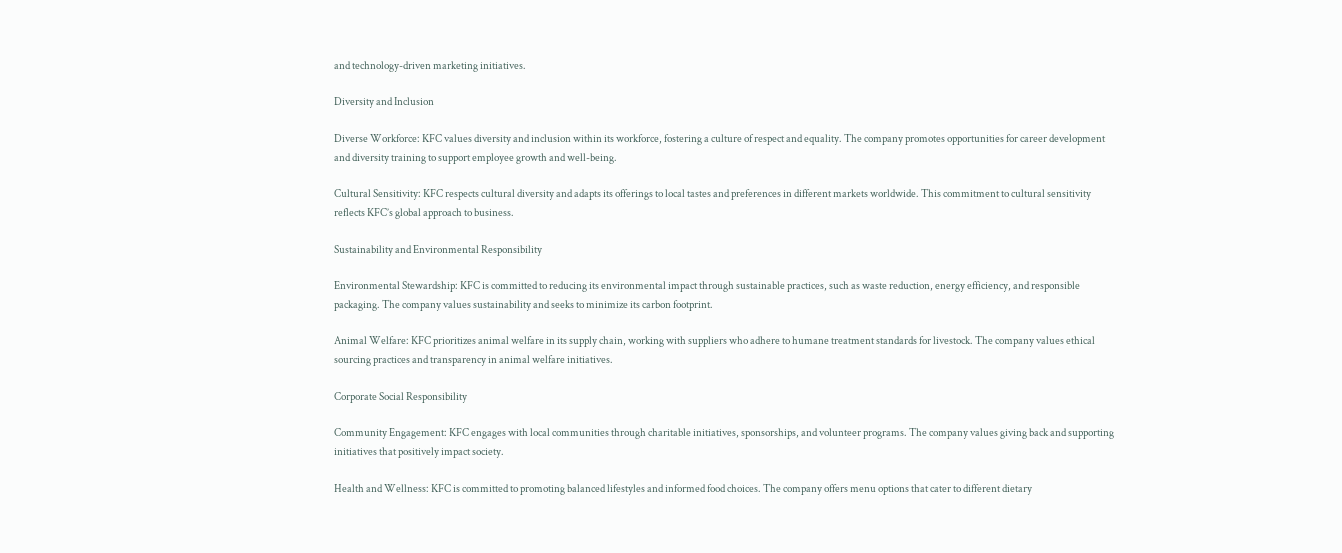and technology-driven marketing initiatives.

Diversity and Inclusion

Diverse Workforce: KFC values diversity and inclusion within its workforce, fostering a culture of respect and equality. The company promotes opportunities for career development and diversity training to support employee growth and well-being.

Cultural Sensitivity: KFC respects cultural diversity and adapts its offerings to local tastes and preferences in different markets worldwide. This commitment to cultural sensitivity reflects KFC’s global approach to business.

Sustainability and Environmental Responsibility

Environmental Stewardship: KFC is committed to reducing its environmental impact through sustainable practices, such as waste reduction, energy efficiency, and responsible packaging. The company values sustainability and seeks to minimize its carbon footprint.

Animal Welfare: KFC prioritizes animal welfare in its supply chain, working with suppliers who adhere to humane treatment standards for livestock. The company values ethical sourcing practices and transparency in animal welfare initiatives.

Corporate Social Responsibility

Community Engagement: KFC engages with local communities through charitable initiatives, sponsorships, and volunteer programs. The company values giving back and supporting initiatives that positively impact society.

Health and Wellness: KFC is committed to promoting balanced lifestyles and informed food choices. The company offers menu options that cater to different dietary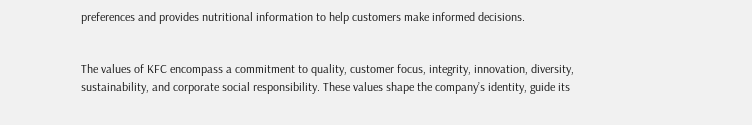preferences and provides nutritional information to help customers make informed decisions.


The values of KFC encompass a commitment to quality, customer focus, integrity, innovation, diversity, sustainability, and corporate social responsibility. These values shape the company’s identity, guide its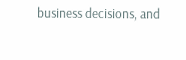business decisions, and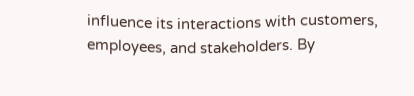influence its interactions with customers, employees, and stakeholders. By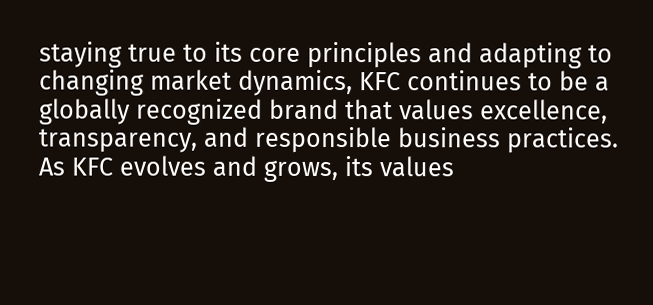staying true to its core principles and adapting to changing market dynamics, KFC continues to be a globally recognized brand that values excellence, transparency, and responsible business practices. As KFC evolves and grows, its values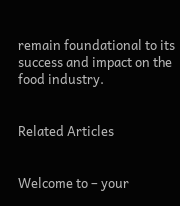remain foundational to its success and impact on the food industry.


Related Articles


Welcome to – your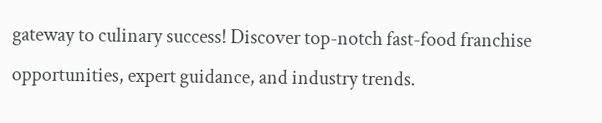gateway to culinary success! Discover top-notch fast-food franchise opportunities, expert guidance, and industry trends.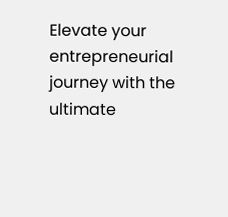Elevate your entrepreneurial journey with the ultimate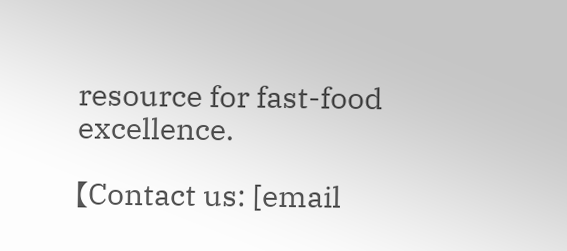resource for fast-food excellence.

【Contact us: [email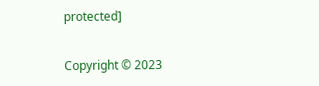protected]

Copyright © 2023